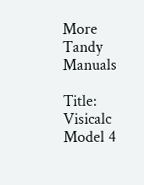More Tandy Manuals

Title: Visicalc Model 4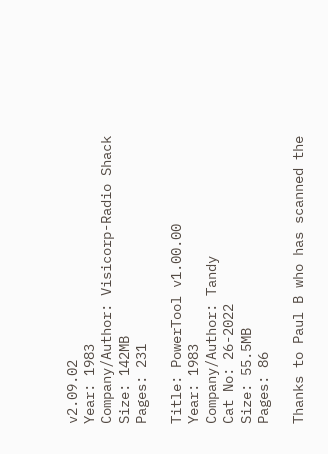v2.09.02
Year: 1983
Company/Author: Visicorp-Radio Shack
Size: 142MB
Pages: 231

Title: PowerTool v1.00.00
Year: 1983
Company/Author: Tandy
Cat No: 26-2022
Size: 55.5MB
Pages: 86

Thanks to Paul B who has scanned the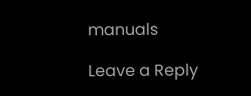manuals

Leave a Reply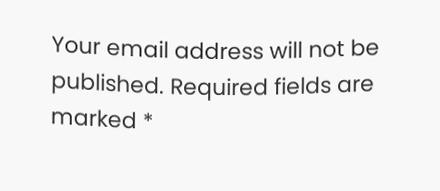Your email address will not be published. Required fields are marked *